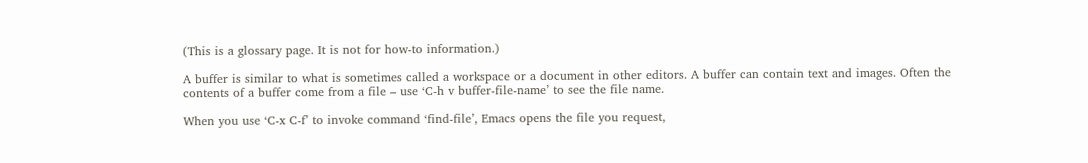(This is a glossary page. It is not for how-to information.)

A buffer is similar to what is sometimes called a workspace or a document in other editors. A buffer can contain text and images. Often the contents of a buffer come from a file – use ‘C-h v buffer-file-name’ to see the file name.

When you use ‘C-x C-f’ to invoke command ‘find-file’, Emacs opens the file you request,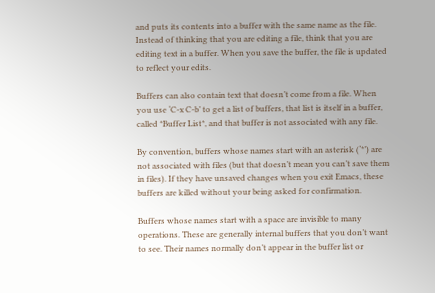and puts its contents into a buffer with the same name as the file. Instead of thinking that you are editing a file, think that you are editing text in a buffer. When you save the buffer, the file is updated to reflect your edits.

Buffers can also contain text that doesn’t come from a file. When you use ‘C-x C-b’ to get a list of buffers, that list is itself in a buffer, called *Buffer List*, and that buffer is not associated with any file.

By convention, buffers whose names start with an asterisk (‘*’) are not associated with files (but that doesn’t mean you can’t save them in files). If they have unsaved changes when you exit Emacs, these buffers are killed without your being asked for confirmation.

Buffers whose names start with a space are invisible to many operations. These are generally internal buffers that you don’t want to see. Their names normally don’t appear in the buffer list or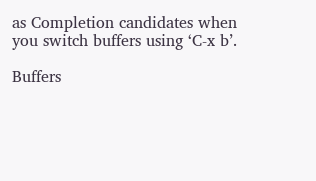as Completion candidates when you switch buffers using ‘C-x b’.

Buffers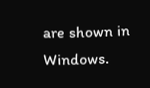are shown in Windows.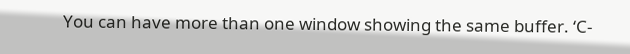You can have more than one window showing the same buffer. ‘C-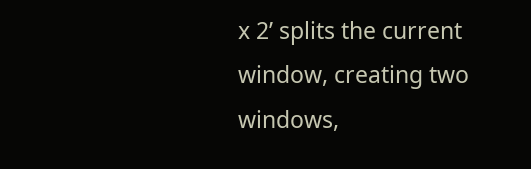x 2’ splits the current window, creating two windows,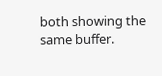both showing the same buffer.